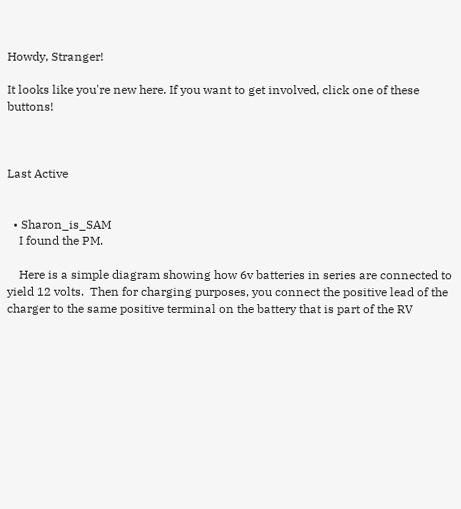Howdy, Stranger!

It looks like you're new here. If you want to get involved, click one of these buttons!



Last Active


  • Sharon_is_SAM
    I found the PM.

    Here is a simple diagram showing how 6v batteries in series are connected to yield 12 volts.  Then for charging purposes, you connect the positive lead of the charger to the same positive terminal on the battery that is part of the RV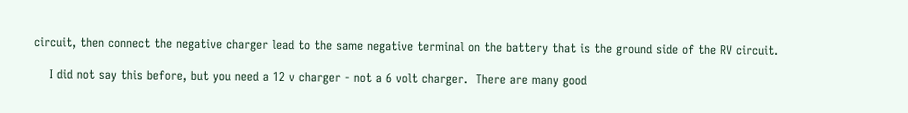circuit, then connect the negative charger lead to the same negative terminal on the battery that is the ground side of the RV circuit.

    I did not say this before, but you need a 12 v charger - not a 6 volt charger.  There are many good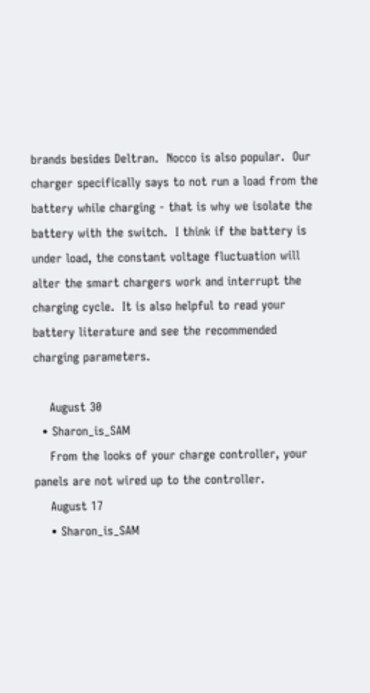brands besides Deltran.  Nocco is also popular.  Our charger specifically says to not run a load from the battery while charging - that is why we isolate the battery with the switch.  I think if the battery is under load, the constant voltage fluctuation will alter the smart chargers work and interrupt the charging cycle.  It is also helpful to read your battery literature and see the recommended charging parameters.

    August 30
  • Sharon_is_SAM
    From the looks of your charge controller, your panels are not wired up to the controller.
    August 17
    • Sharon_is_SAM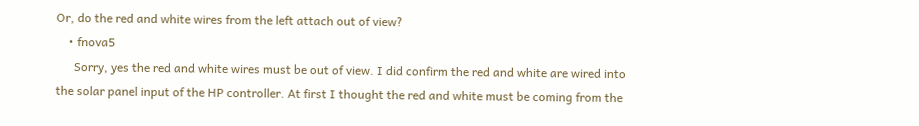Or, do the red and white wires from the left attach out of view?
    • fnova5
      Sorry, yes the red and white wires must be out of view. I did confirm the red and white are wired into the solar panel input of the HP controller. At first I thought the red and white must be coming from the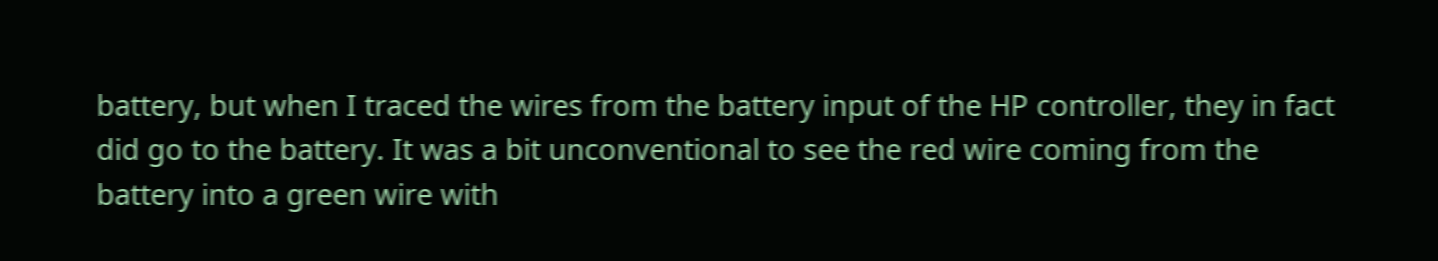battery, but when I traced the wires from the battery input of the HP controller, they in fact did go to the battery. It was a bit unconventional to see the red wire coming from the battery into a green wire with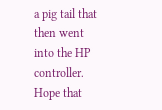a pig tail that then went into the HP controller. Hope that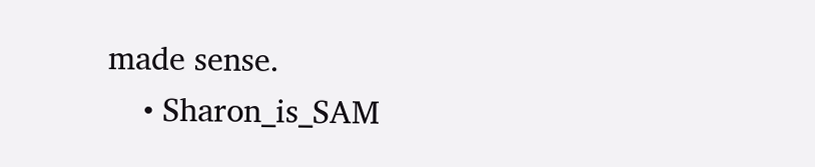made sense.
    • Sharon_is_SAM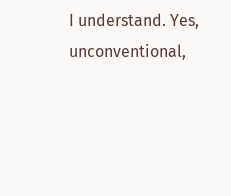I understand. Yes, unconventional,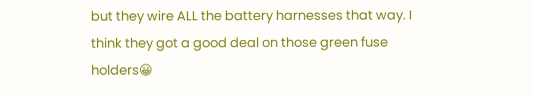but they wire ALL the battery harnesses that way. I think they got a good deal on those green fuse holders😀